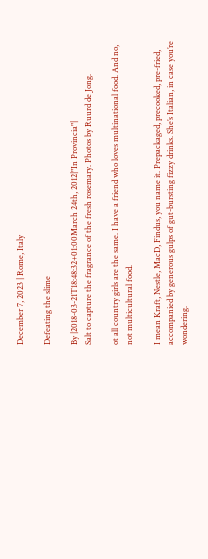December 7, 2023 | Rome, Italy

Defeating the slime

By |2018-03-21T18:48:32+01:00March 24th, 2012|"In Provincia"|
Salt to capture the fragrance of the fresh rosemary. Photos by Ruurd de Jong.

ot all country girls are the same. I have a friend who loves multinational food. And no, not multicultural food.

I mean Kraft, Nestle, MacD, Findus, you name it. Prepackaged, precooked, pre-fried, accompanied by generous gulps of gut-bursting fizzy drinks. She’s Italian, in case you’re wondering.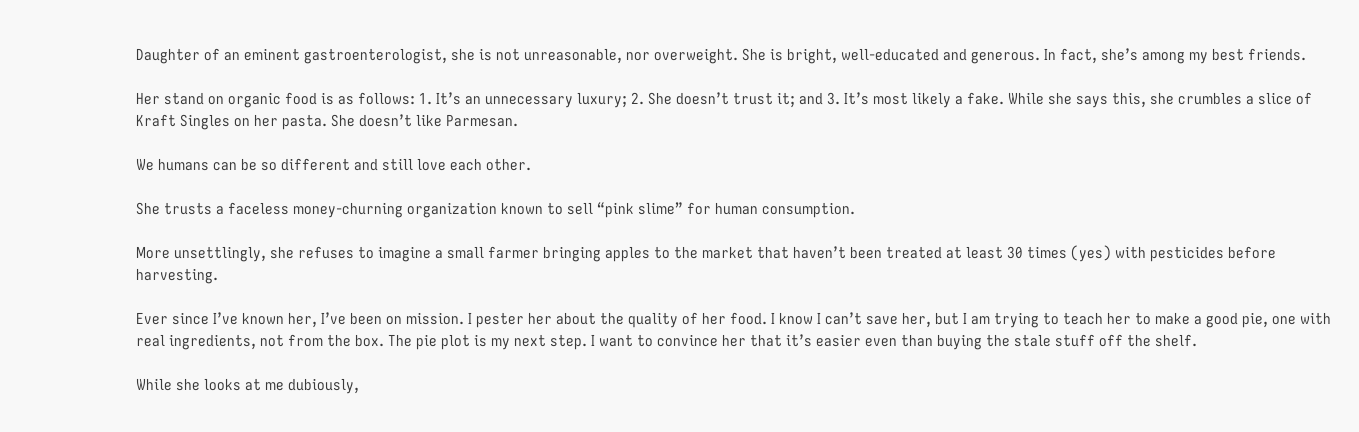Daughter of an eminent gastroenterologist, she is not unreasonable, nor overweight. She is bright, well-educated and generous. In fact, she’s among my best friends.

Her stand on organic food is as follows: 1. It’s an unnecessary luxury; 2. She doesn’t trust it; and 3. It’s most likely a fake. While she says this, she crumbles a slice of Kraft Singles on her pasta. She doesn’t like Parmesan.

We humans can be so different and still love each other.

She trusts a faceless money-churning organization known to sell “pink slime” for human consumption.

More unsettlingly, she refuses to imagine a small farmer bringing apples to the market that haven’t been treated at least 30 times (yes) with pesticides before harvesting.

Ever since I’ve known her, I’ve been on mission. I pester her about the quality of her food. I know I can’t save her, but I am trying to teach her to make a good pie, one with real ingredients, not from the box. The pie plot is my next step. I want to convince her that it’s easier even than buying the stale stuff off the shelf.

While she looks at me dubiously,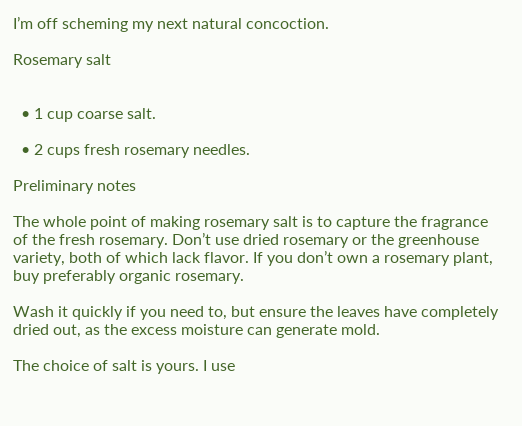I’m off scheming my next natural concoction.

Rosemary salt


  • 1 cup coarse salt.

  • 2 cups fresh rosemary needles.

Preliminary notes

The whole point of making rosemary salt is to capture the fragrance of the fresh rosemary. Don’t use dried rosemary or the greenhouse variety, both of which lack flavor. If you don’t own a rosemary plant, buy preferably organic rosemary.

Wash it quickly if you need to, but ensure the leaves have completely dried out, as the excess moisture can generate mold.

The choice of salt is yours. I use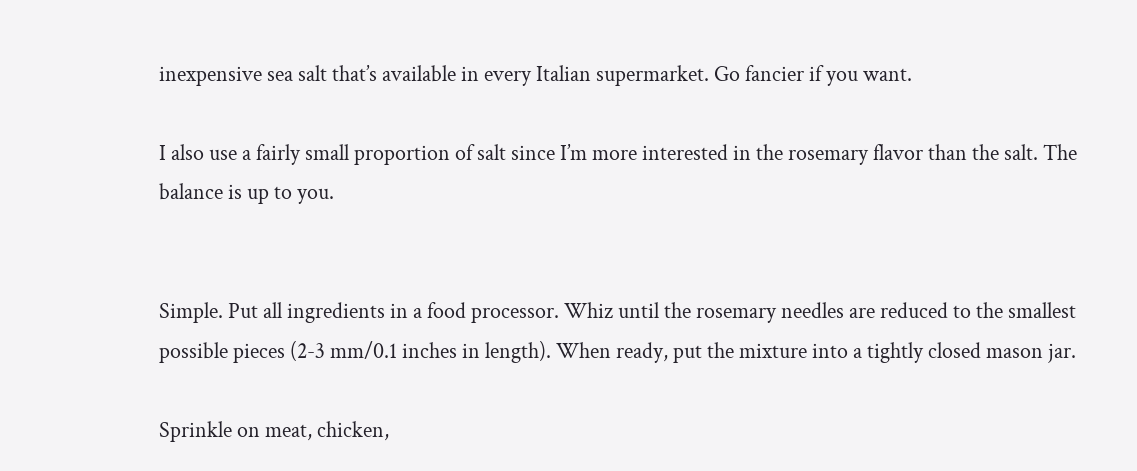inexpensive sea salt that’s available in every Italian supermarket. Go fancier if you want.

I also use a fairly small proportion of salt since I’m more interested in the rosemary flavor than the salt. The balance is up to you.


Simple. Put all ingredients in a food processor. Whiz until the rosemary needles are reduced to the smallest possible pieces (2-3 mm/0.1 inches in length). When ready, put the mixture into a tightly closed mason jar.

Sprinkle on meat, chicken,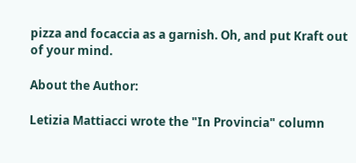pizza and focaccia as a garnish. Oh, and put Kraft out of your mind.

About the Author:

Letizia Mattiacci wrote the "In Provincia" column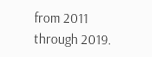from 2011 through 2019.